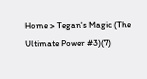Home > Tegan's Magic (The Ultimate Power #3)(7)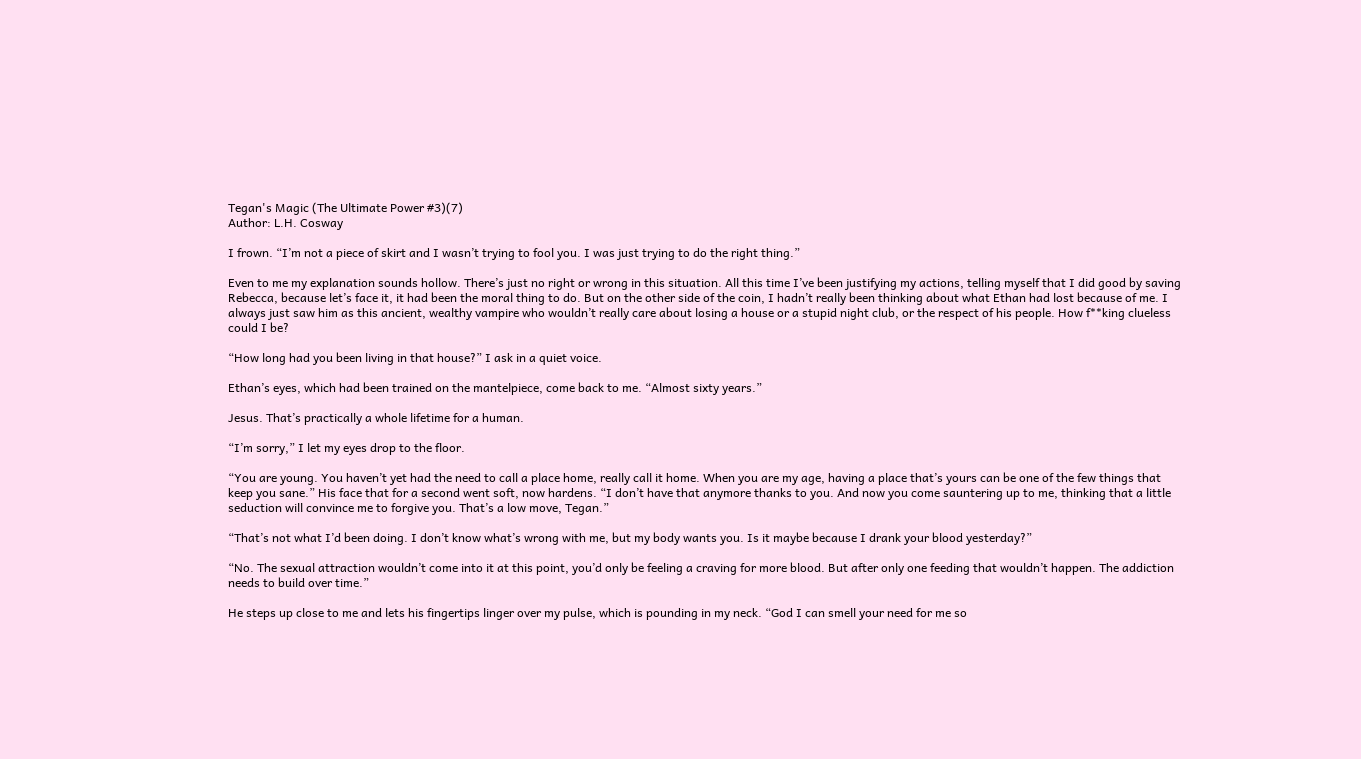Tegan's Magic (The Ultimate Power #3)(7)
Author: L.H. Cosway

I frown. “I’m not a piece of skirt and I wasn’t trying to fool you. I was just trying to do the right thing.”

Even to me my explanation sounds hollow. There’s just no right or wrong in this situation. All this time I’ve been justifying my actions, telling myself that I did good by saving Rebecca, because let’s face it, it had been the moral thing to do. But on the other side of the coin, I hadn’t really been thinking about what Ethan had lost because of me. I always just saw him as this ancient, wealthy vampire who wouldn’t really care about losing a house or a stupid night club, or the respect of his people. How f**king clueless could I be?

“How long had you been living in that house?” I ask in a quiet voice.

Ethan’s eyes, which had been trained on the mantelpiece, come back to me. “Almost sixty years.”

Jesus. That’s practically a whole lifetime for a human.

“I’m sorry,” I let my eyes drop to the floor.

“You are young. You haven’t yet had the need to call a place home, really call it home. When you are my age, having a place that’s yours can be one of the few things that keep you sane.” His face that for a second went soft, now hardens. “I don’t have that anymore thanks to you. And now you come sauntering up to me, thinking that a little seduction will convince me to forgive you. That’s a low move, Tegan.”

“That’s not what I’d been doing. I don’t know what’s wrong with me, but my body wants you. Is it maybe because I drank your blood yesterday?”

“No. The sexual attraction wouldn’t come into it at this point, you’d only be feeling a craving for more blood. But after only one feeding that wouldn’t happen. The addiction needs to build over time.”

He steps up close to me and lets his fingertips linger over my pulse, which is pounding in my neck. “God I can smell your need for me so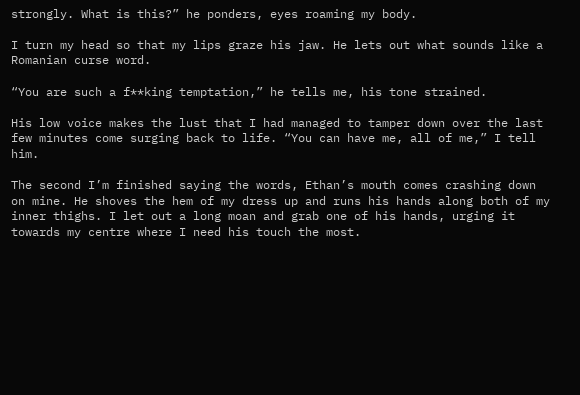strongly. What is this?” he ponders, eyes roaming my body.

I turn my head so that my lips graze his jaw. He lets out what sounds like a Romanian curse word.

“You are such a f**king temptation,” he tells me, his tone strained.

His low voice makes the lust that I had managed to tamper down over the last few minutes come surging back to life. “You can have me, all of me,” I tell him.

The second I’m finished saying the words, Ethan’s mouth comes crashing down on mine. He shoves the hem of my dress up and runs his hands along both of my inner thighs. I let out a long moan and grab one of his hands, urging it towards my centre where I need his touch the most.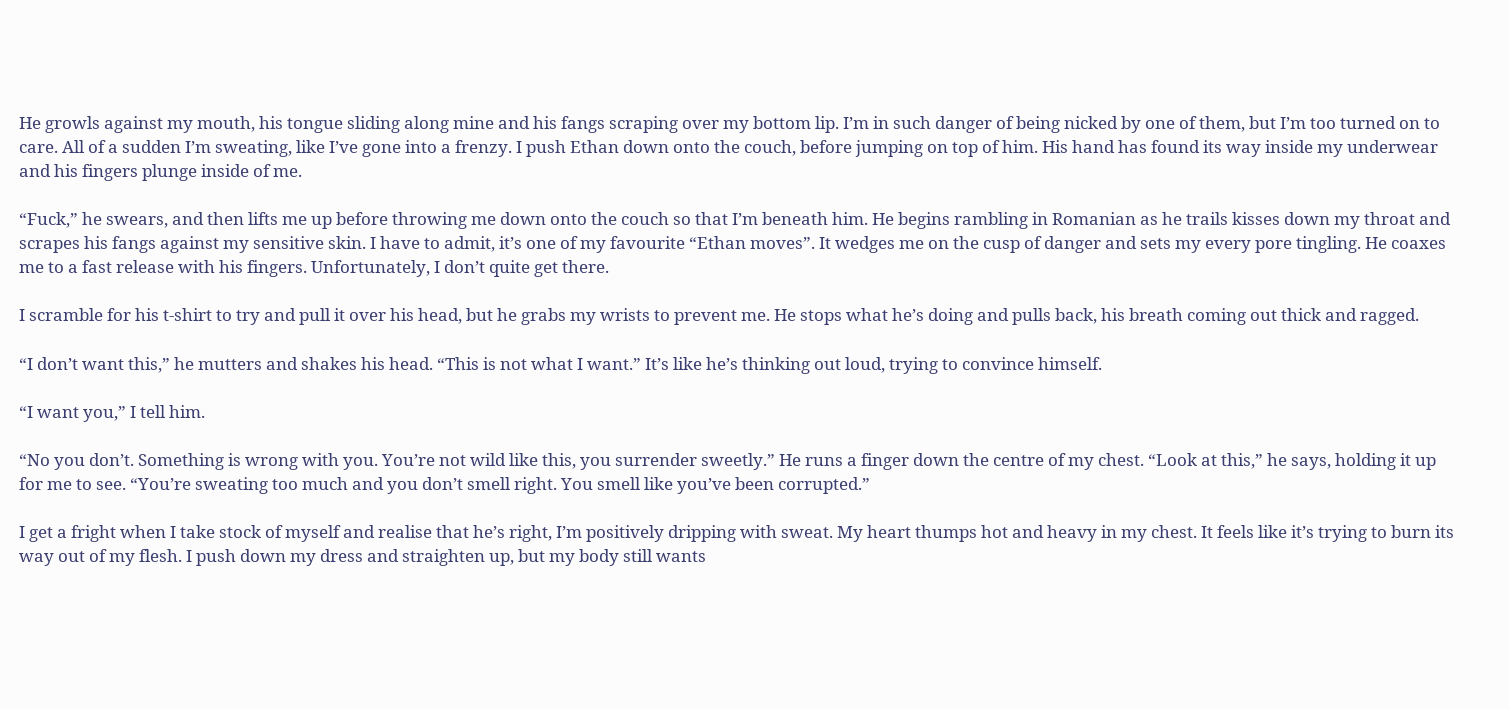He growls against my mouth, his tongue sliding along mine and his fangs scraping over my bottom lip. I’m in such danger of being nicked by one of them, but I’m too turned on to care. All of a sudden I’m sweating, like I’ve gone into a frenzy. I push Ethan down onto the couch, before jumping on top of him. His hand has found its way inside my underwear and his fingers plunge inside of me.

“Fuck,” he swears, and then lifts me up before throwing me down onto the couch so that I’m beneath him. He begins rambling in Romanian as he trails kisses down my throat and scrapes his fangs against my sensitive skin. I have to admit, it’s one of my favourite “Ethan moves”. It wedges me on the cusp of danger and sets my every pore tingling. He coaxes me to a fast release with his fingers. Unfortunately, I don’t quite get there.

I scramble for his t-shirt to try and pull it over his head, but he grabs my wrists to prevent me. He stops what he’s doing and pulls back, his breath coming out thick and ragged.

“I don’t want this,” he mutters and shakes his head. “This is not what I want.” It’s like he’s thinking out loud, trying to convince himself.

“I want you,” I tell him.

“No you don’t. Something is wrong with you. You’re not wild like this, you surrender sweetly.” He runs a finger down the centre of my chest. “Look at this,” he says, holding it up for me to see. “You’re sweating too much and you don’t smell right. You smell like you’ve been corrupted.”

I get a fright when I take stock of myself and realise that he’s right, I’m positively dripping with sweat. My heart thumps hot and heavy in my chest. It feels like it’s trying to burn its way out of my flesh. I push down my dress and straighten up, but my body still wants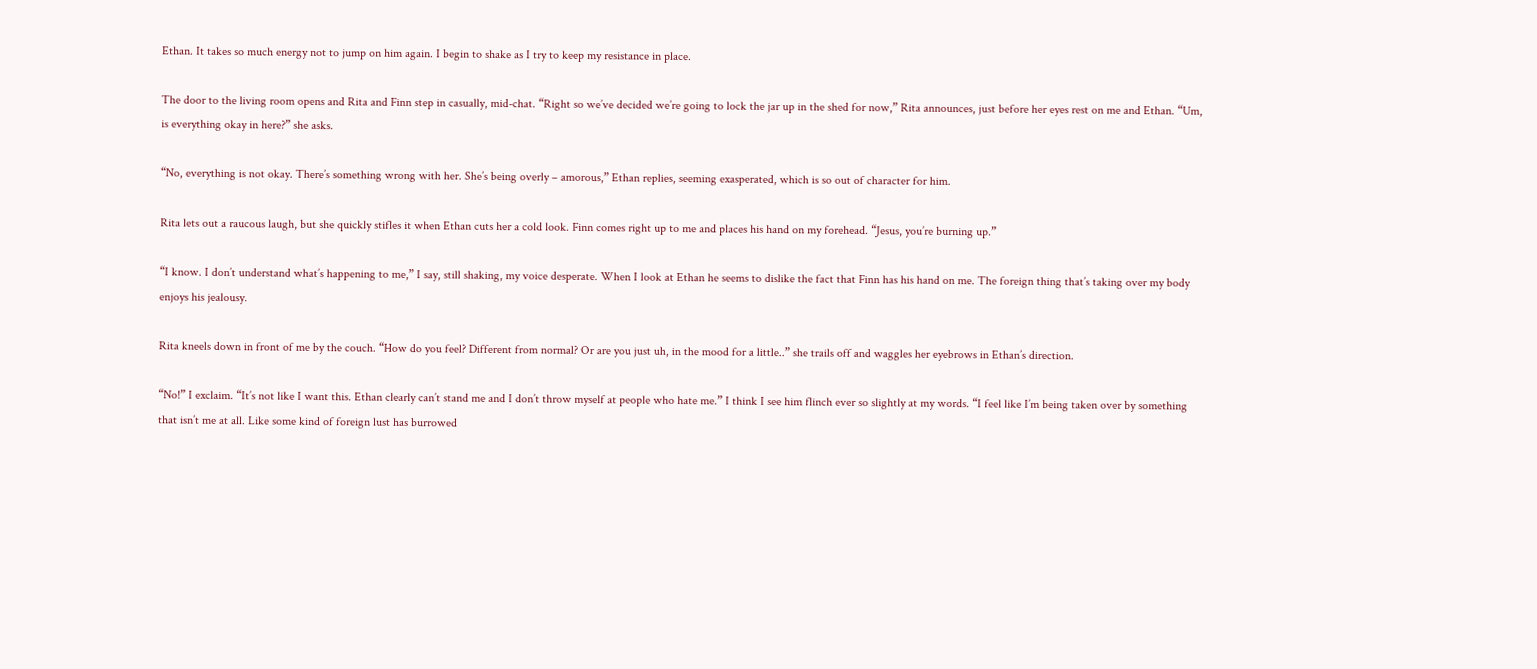Ethan. It takes so much energy not to jump on him again. I begin to shake as I try to keep my resistance in place.

The door to the living room opens and Rita and Finn step in casually, mid-chat. “Right so we’ve decided we’re going to lock the jar up in the shed for now,” Rita announces, just before her eyes rest on me and Ethan. “Um, is everything okay in here?” she asks.

“No, everything is not okay. There’s something wrong with her. She’s being overly – amorous,” Ethan replies, seeming exasperated, which is so out of character for him.

Rita lets out a raucous laugh, but she quickly stifles it when Ethan cuts her a cold look. Finn comes right up to me and places his hand on my forehead. “Jesus, you’re burning up.”

“I know. I don’t understand what’s happening to me,” I say, still shaking, my voice desperate. When I look at Ethan he seems to dislike the fact that Finn has his hand on me. The foreign thing that’s taking over my body enjoys his jealousy.

Rita kneels down in front of me by the couch. “How do you feel? Different from normal? Or are you just uh, in the mood for a little..” she trails off and waggles her eyebrows in Ethan’s direction.

“No!” I exclaim. “It’s not like I want this. Ethan clearly can’t stand me and I don’t throw myself at people who hate me.” I think I see him flinch ever so slightly at my words. “I feel like I’m being taken over by something that isn’t me at all. Like some kind of foreign lust has burrowed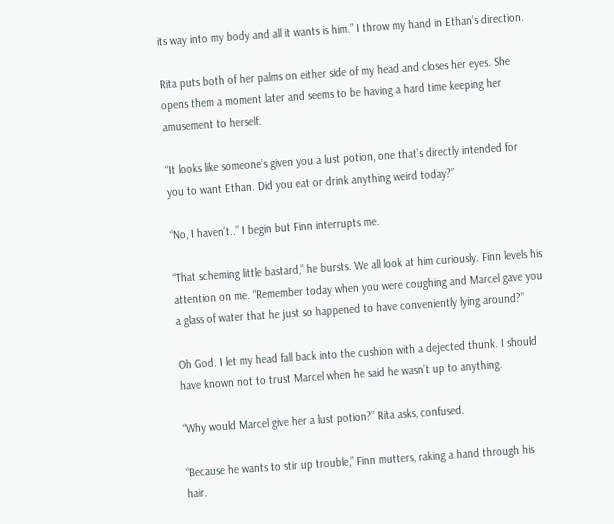its way into my body and all it wants is him.” I throw my hand in Ethan’s direction.

Rita puts both of her palms on either side of my head and closes her eyes. She opens them a moment later and seems to be having a hard time keeping her amusement to herself.

“It looks like someone’s given you a lust potion, one that’s directly intended for you to want Ethan. Did you eat or drink anything weird today?”

“No, I haven’t..” I begin but Finn interrupts me.

“That scheming little bastard,” he bursts. We all look at him curiously. Finn levels his attention on me. “Remember today when you were coughing and Marcel gave you a glass of water that he just so happened to have conveniently lying around?”

Oh God. I let my head fall back into the cushion with a dejected thunk. I should have known not to trust Marcel when he said he wasn’t up to anything.

“Why would Marcel give her a lust potion?” Rita asks, confused.

“Because he wants to stir up trouble,” Finn mutters, raking a hand through his hair.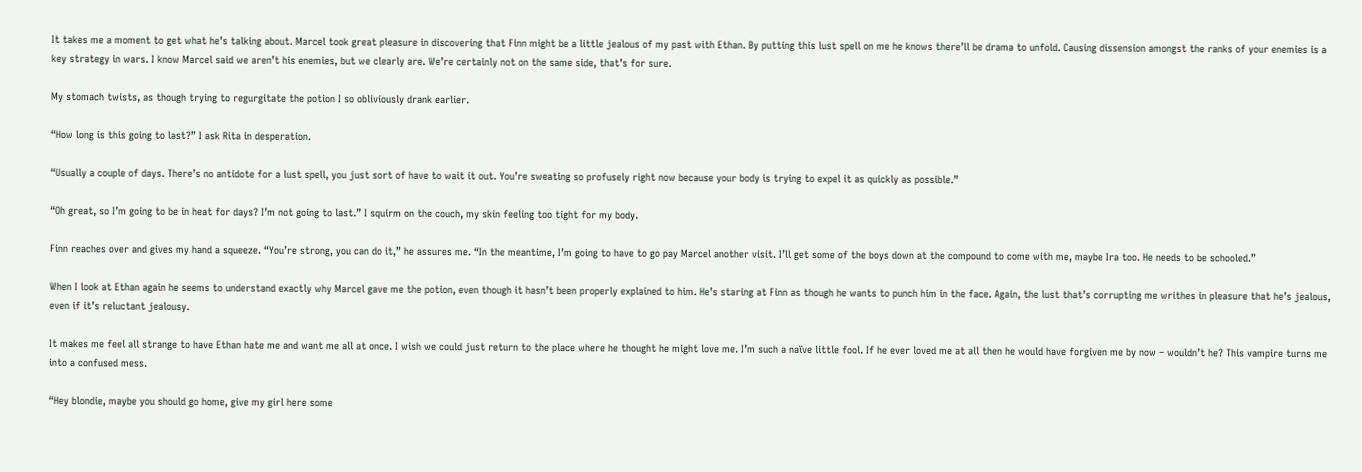It takes me a moment to get what he’s talking about. Marcel took great pleasure in discovering that Finn might be a little jealous of my past with Ethan. By putting this lust spell on me he knows there’ll be drama to unfold. Causing dissension amongst the ranks of your enemies is a key strategy in wars. I know Marcel said we aren’t his enemies, but we clearly are. We’re certainly not on the same side, that’s for sure.

My stomach twists, as though trying to regurgitate the potion I so obliviously drank earlier.

“How long is this going to last?” I ask Rita in desperation.

“Usually a couple of days. There’s no antidote for a lust spell, you just sort of have to wait it out. You’re sweating so profusely right now because your body is trying to expel it as quickly as possible.”

“Oh great, so I’m going to be in heat for days? I’m not going to last.” I squirm on the couch, my skin feeling too tight for my body.

Finn reaches over and gives my hand a squeeze. “You’re strong, you can do it,” he assures me. “In the meantime, I’m going to have to go pay Marcel another visit. I’ll get some of the boys down at the compound to come with me, maybe Ira too. He needs to be schooled.”

When I look at Ethan again he seems to understand exactly why Marcel gave me the potion, even though it hasn’t been properly explained to him. He’s staring at Finn as though he wants to punch him in the face. Again, the lust that’s corrupting me writhes in pleasure that he’s jealous, even if it’s reluctant jealousy.

It makes me feel all strange to have Ethan hate me and want me all at once. I wish we could just return to the place where he thought he might love me. I’m such a naïve little fool. If he ever loved me at all then he would have forgiven me by now – wouldn’t he? This vampire turns me into a confused mess.

“Hey blondie, maybe you should go home, give my girl here some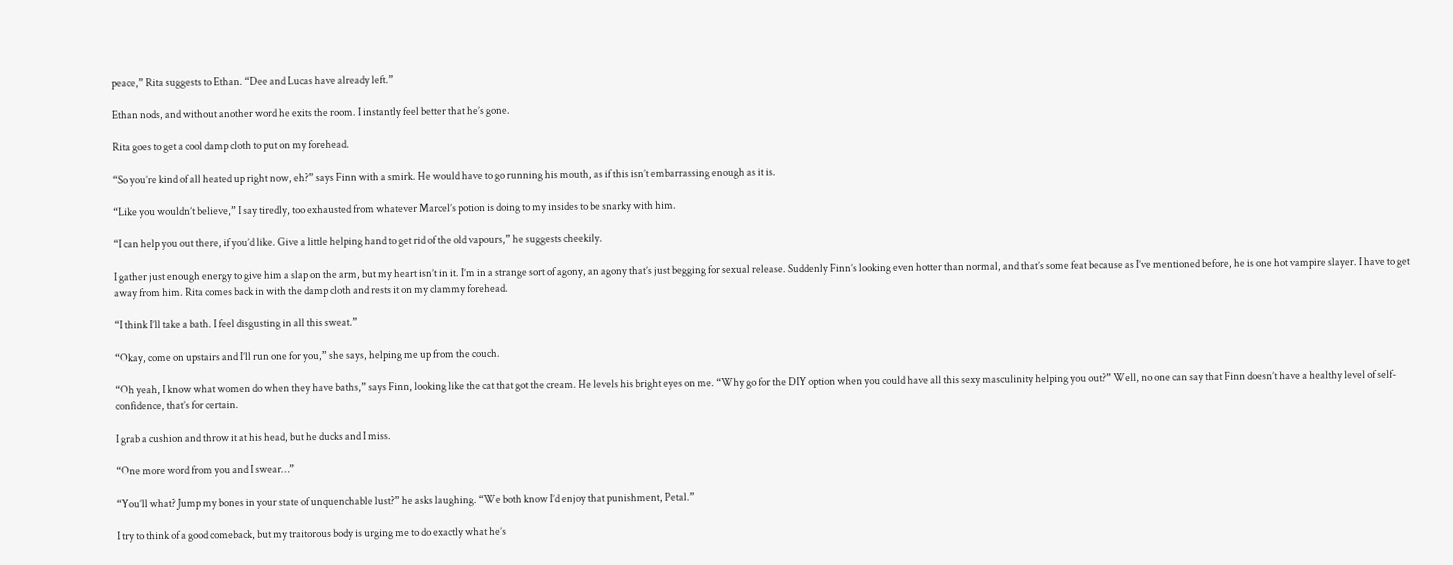peace,” Rita suggests to Ethan. “Dee and Lucas have already left.”

Ethan nods, and without another word he exits the room. I instantly feel better that he’s gone.

Rita goes to get a cool damp cloth to put on my forehead.

“So you’re kind of all heated up right now, eh?” says Finn with a smirk. He would have to go running his mouth, as if this isn’t embarrassing enough as it is.

“Like you wouldn’t believe,” I say tiredly, too exhausted from whatever Marcel’s potion is doing to my insides to be snarky with him.

“I can help you out there, if you’d like. Give a little helping hand to get rid of the old vapours,” he suggests cheekily.

I gather just enough energy to give him a slap on the arm, but my heart isn’t in it. I’m in a strange sort of agony, an agony that’s just begging for sexual release. Suddenly Finn’s looking even hotter than normal, and that’s some feat because as I’ve mentioned before, he is one hot vampire slayer. I have to get away from him. Rita comes back in with the damp cloth and rests it on my clammy forehead.

“I think I’ll take a bath. I feel disgusting in all this sweat.”

“Okay, come on upstairs and I’ll run one for you,” she says, helping me up from the couch.

“Oh yeah, I know what women do when they have baths,” says Finn, looking like the cat that got the cream. He levels his bright eyes on me. “Why go for the DIY option when you could have all this sexy masculinity helping you out?” Well, no one can say that Finn doesn’t have a healthy level of self-confidence, that’s for certain.

I grab a cushion and throw it at his head, but he ducks and I miss.

“One more word from you and I swear…”

“You’ll what? Jump my bones in your state of unquenchable lust?” he asks laughing. “We both know I’d enjoy that punishment, Petal.”

I try to think of a good comeback, but my traitorous body is urging me to do exactly what he’s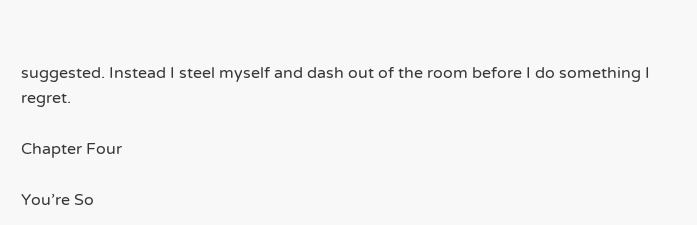suggested. Instead I steel myself and dash out of the room before I do something I regret.

Chapter Four

You’re So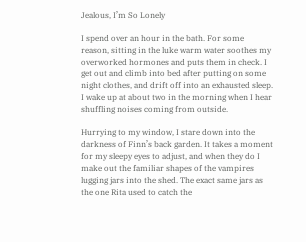Jealous, I’m So Lonely

I spend over an hour in the bath. For some reason, sitting in the luke warm water soothes my overworked hormones and puts them in check. I get out and climb into bed after putting on some night clothes, and drift off into an exhausted sleep. I wake up at about two in the morning when I hear shuffling noises coming from outside.

Hurrying to my window, I stare down into the darkness of Finn’s back garden. It takes a moment for my sleepy eyes to adjust, and when they do I make out the familiar shapes of the vampires lugging jars into the shed. The exact same jars as the one Rita used to catch the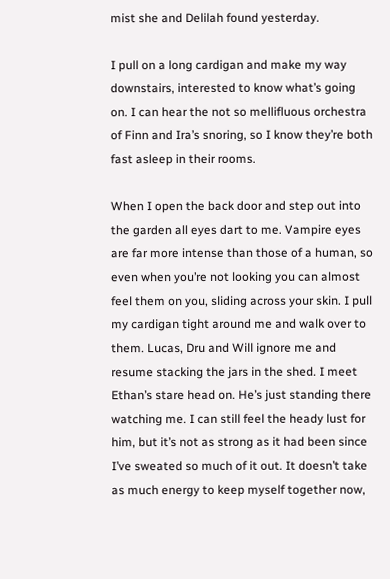mist she and Delilah found yesterday.

I pull on a long cardigan and make my way downstairs, interested to know what’s going on. I can hear the not so mellifluous orchestra of Finn and Ira’s snoring, so I know they’re both fast asleep in their rooms.

When I open the back door and step out into the garden all eyes dart to me. Vampire eyes are far more intense than those of a human, so even when you’re not looking you can almost feel them on you, sliding across your skin. I pull my cardigan tight around me and walk over to them. Lucas, Dru and Will ignore me and resume stacking the jars in the shed. I meet Ethan’s stare head on. He’s just standing there watching me. I can still feel the heady lust for him, but it’s not as strong as it had been since I’ve sweated so much of it out. It doesn’t take as much energy to keep myself together now,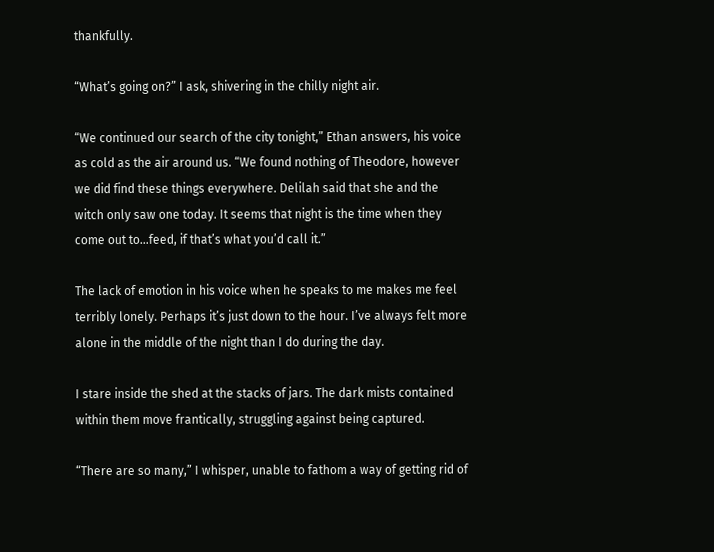thankfully.

“What’s going on?” I ask, shivering in the chilly night air.

“We continued our search of the city tonight,” Ethan answers, his voice as cold as the air around us. “We found nothing of Theodore, however we did find these things everywhere. Delilah said that she and the witch only saw one today. It seems that night is the time when they come out to…feed, if that’s what you’d call it.”

The lack of emotion in his voice when he speaks to me makes me feel terribly lonely. Perhaps it’s just down to the hour. I’ve always felt more alone in the middle of the night than I do during the day.

I stare inside the shed at the stacks of jars. The dark mists contained within them move frantically, struggling against being captured.

“There are so many,” I whisper, unable to fathom a way of getting rid of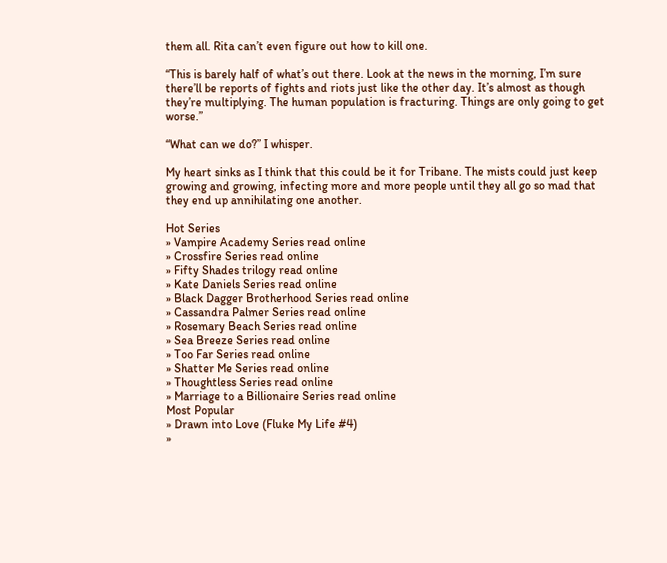them all. Rita can’t even figure out how to kill one.

“This is barely half of what’s out there. Look at the news in the morning, I’m sure there’ll be reports of fights and riots just like the other day. It’s almost as though they’re multiplying. The human population is fracturing. Things are only going to get worse.”

“What can we do?” I whisper.

My heart sinks as I think that this could be it for Tribane. The mists could just keep growing and growing, infecting more and more people until they all go so mad that they end up annihilating one another.

Hot Series
» Vampire Academy Series read online
» Crossfire Series read online
» Fifty Shades trilogy read online
» Kate Daniels Series read online
» Black Dagger Brotherhood Series read online
» Cassandra Palmer Series read online
» Rosemary Beach Series read online
» Sea Breeze Series read online
» Too Far Series read online
» Shatter Me Series read online
» Thoughtless Series read online
» Marriage to a Billionaire Series read online
Most Popular
» Drawn into Love (Fluke My Life #4)
»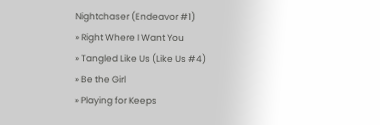Nightchaser (Endeavor #1)
» Right Where I Want You
» Tangled Like Us (Like Us #4)
» Be the Girl
» Playing for Keeps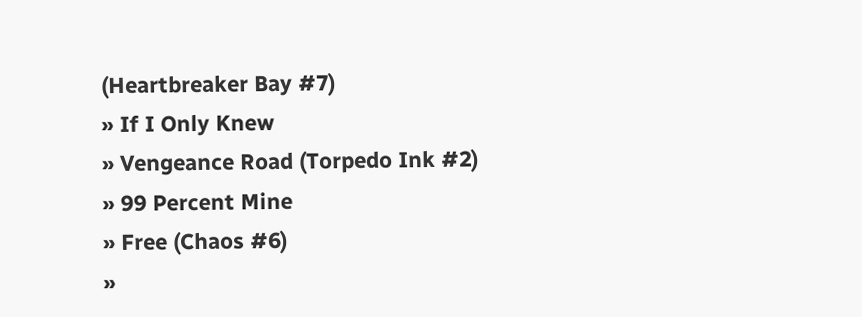(Heartbreaker Bay #7)
» If I Only Knew
» Vengeance Road (Torpedo Ink #2)
» 99 Percent Mine
» Free (Chaos #6)
»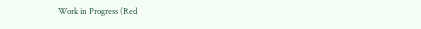Work in Progress (Red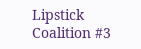Lipstick Coalition #3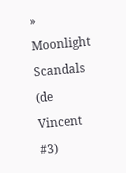» Moonlight Scandals (de Vincent #3)